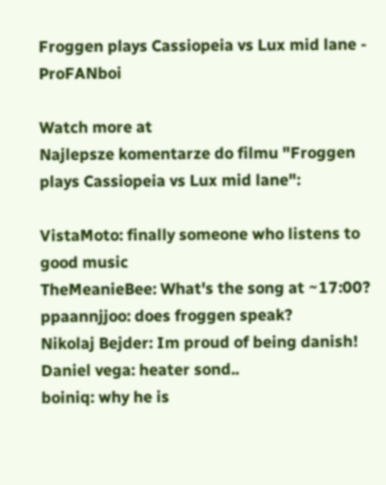Froggen plays Cassiopeia vs Lux mid lane - ProFANboi

Watch more at
Najlepsze komentarze do filmu "Froggen plays Cassiopeia vs Lux mid lane":

VistaMoto: finally someone who listens to good music
TheMeanieBee: What's the song at ~17:00?
ppaannjjoo: does froggen speak?
Nikolaj Bejder: Im proud of being danish!
Daniel vega: heater sond..
boiniq: why he is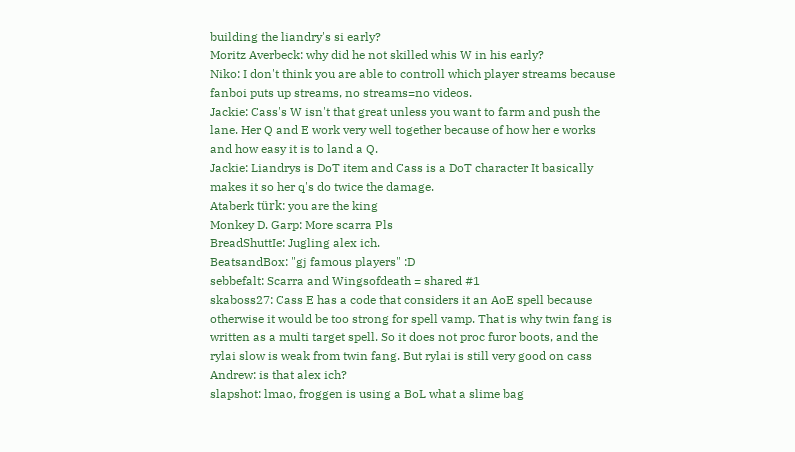building the liandry's si early?
Moritz Averbeck: why did he not skilled whis W in his early?
Niko: I don't think you are able to controll which player streams because fanboi puts up streams, no streams=no videos.
Jackie: Cass's W isn't that great unless you want to farm and push the lane. Her Q and E work very well together because of how her e works and how easy it is to land a Q.
Jackie: Liandrys is DoT item and Cass is a DoT character It basically makes it so her q's do twice the damage.
Ataberk türk: you are the king
Monkey D. Garp: More scarra Pls
BreadShuttIe: Jugling alex ich.
BeatsandBox: "gj famous players" :D
sebbefalt: Scarra and Wingsofdeath = shared #1
skaboss27: Cass E has a code that considers it an AoE spell because otherwise it would be too strong for spell vamp. That is why twin fang is written as a multi target spell. So it does not proc furor boots, and the rylai slow is weak from twin fang. But rylai is still very good on cass
Andrew: is that alex ich?
slapshot: lmao, froggen is using a BoL what a slime bag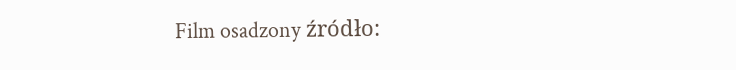Film osadzony źródło: